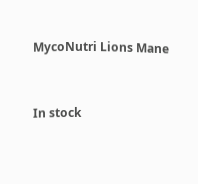MycoNutri Lions Mane


In stock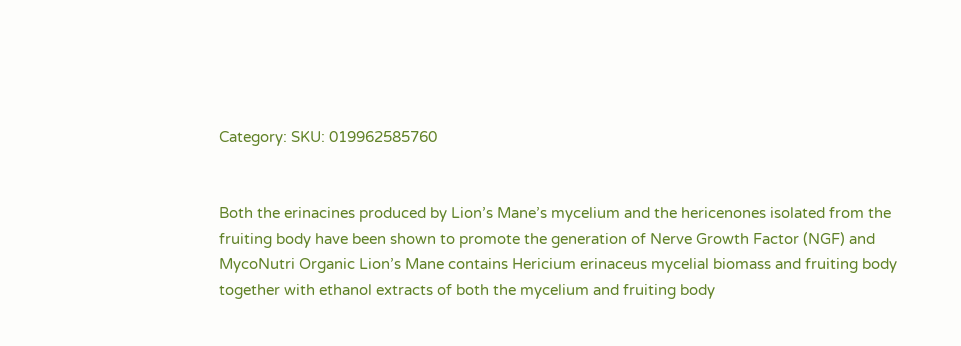Category: SKU: 019962585760


Both the erinacines produced by Lion’s Mane’s mycelium and the hericenones isolated from the fruiting body have been shown to promote the generation of Nerve Growth Factor (NGF) and MycoNutri Organic Lion’s Mane contains Hericium erinaceus mycelial biomass and fruiting body together with ethanol extracts of both the mycelium and fruiting body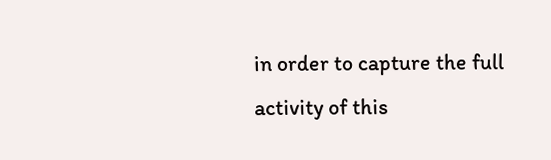in order to capture the full activity of this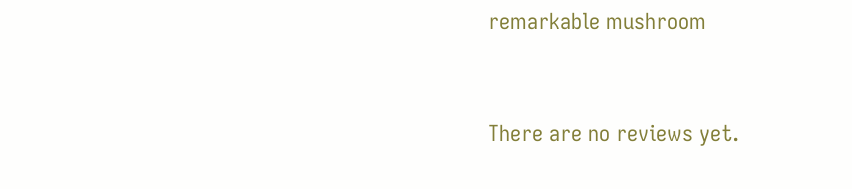remarkable mushroom


There are no reviews yet.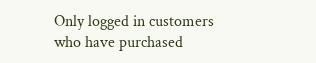Only logged in customers who have purchased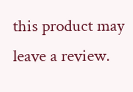this product may leave a review.